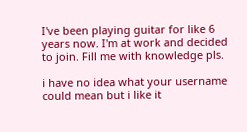I've been playing guitar for like 6 years now. I'm at work and decided to join. Fill me with knowledge pls.

i have no idea what your username could mean but i like it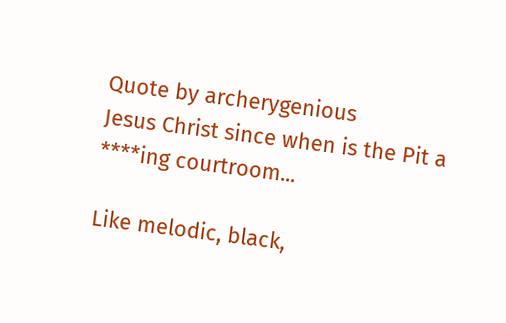Quote by archerygenious
Jesus Christ since when is the Pit a ****ing courtroom...

Like melodic, black,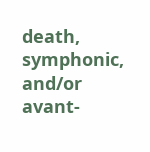death, symphonic, and/or avant-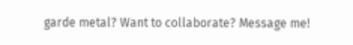garde metal? Want to collaborate? Message me!